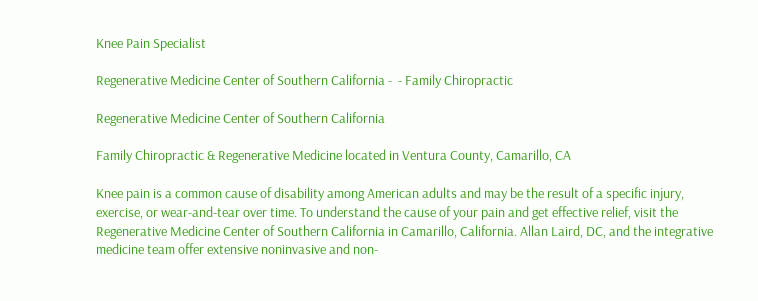Knee Pain Specialist

Regenerative Medicine Center of Southern California -  - Family Chiropractic

Regenerative Medicine Center of Southern California

Family Chiropractic & Regenerative Medicine located in Ventura County, Camarillo, CA

Knee pain is a common cause of disability among American adults and may be the result of a specific injury, exercise, or wear-and-tear over time. To understand the cause of your pain and get effective relief, visit the Regenerative Medicine Center of Southern California in Camarillo, California. Allan Laird, DC, and the integrative medicine team offer extensive noninvasive and non-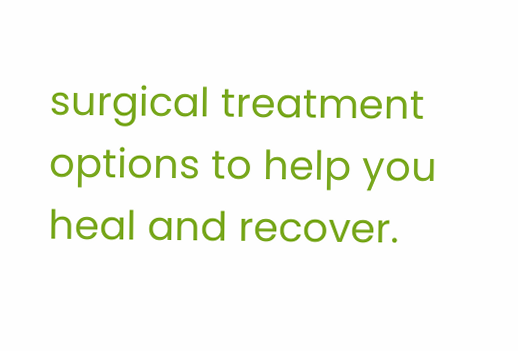surgical treatment options to help you heal and recover.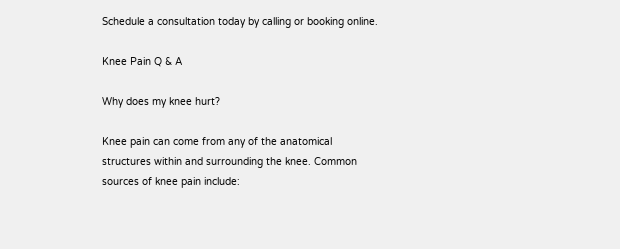Schedule a consultation today by calling or booking online.

Knee Pain Q & A

Why does my knee hurt?

Knee pain can come from any of the anatomical structures within and surrounding the knee. Common sources of knee pain include: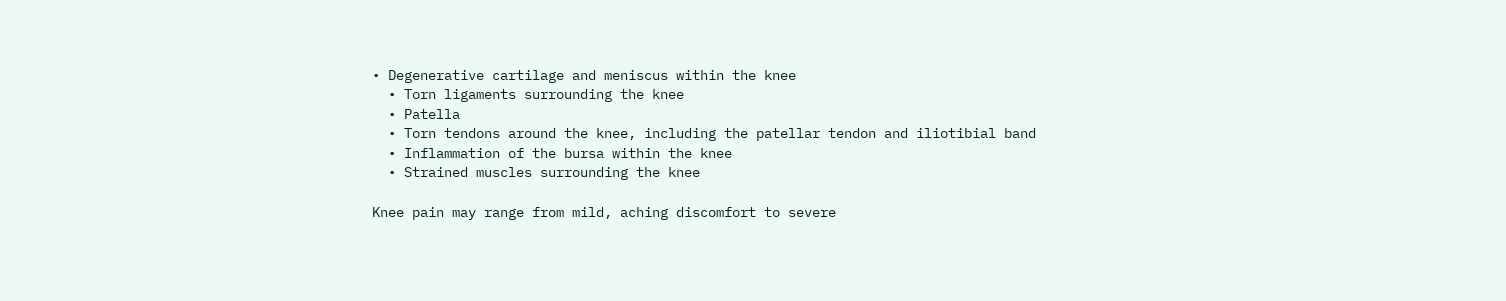• Degenerative cartilage and meniscus within the knee
  • Torn ligaments surrounding the knee
  • Patella
  • Torn tendons around the knee, including the patellar tendon and iliotibial band
  • Inflammation of the bursa within the knee
  • Strained muscles surrounding the knee

Knee pain may range from mild, aching discomfort to severe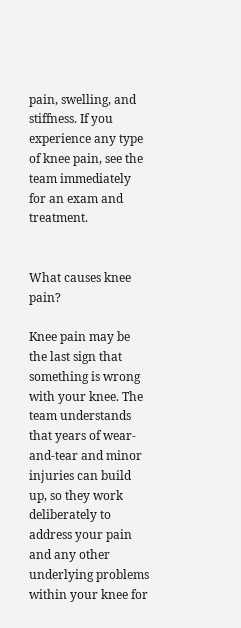pain, swelling, and stiffness. If you experience any type of knee pain, see the team immediately for an exam and treatment.


What causes knee pain?

Knee pain may be the last sign that something is wrong with your knee. The team understands that years of wear-and-tear and minor injuries can build up, so they work deliberately to address your pain and any other underlying problems within your knee for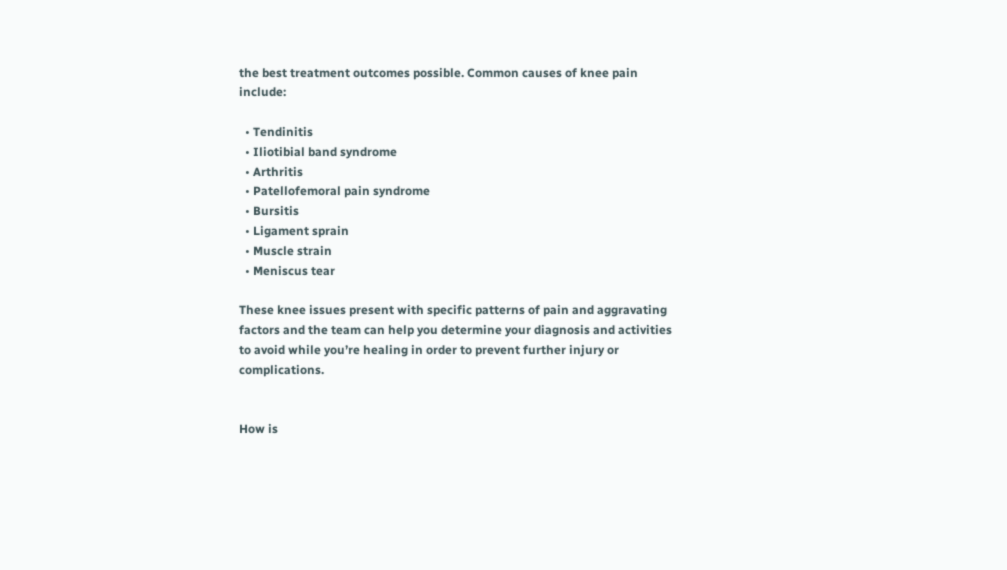the best treatment outcomes possible. Common causes of knee pain include:

  • Tendinitis
  • Iliotibial band syndrome
  • Arthritis
  • Patellofemoral pain syndrome
  • Bursitis
  • Ligament sprain
  • Muscle strain
  • Meniscus tear

These knee issues present with specific patterns of pain and aggravating factors and the team can help you determine your diagnosis and activities to avoid while you’re healing in order to prevent further injury or complications.


How is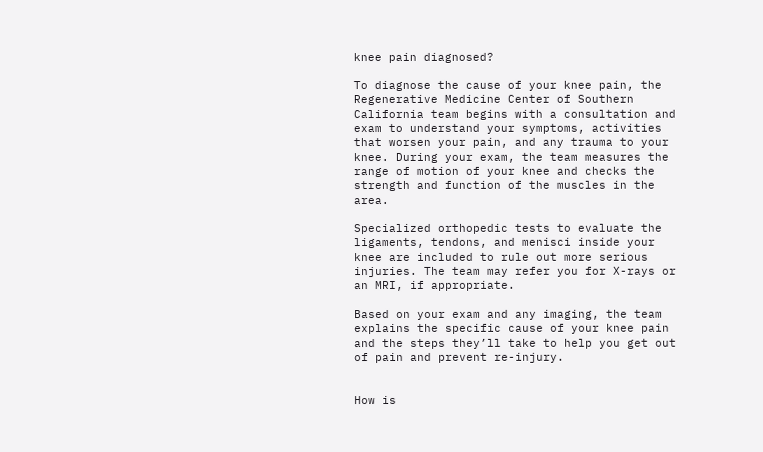knee pain diagnosed?

To diagnose the cause of your knee pain, the Regenerative Medicine Center of Southern California team begins with a consultation and exam to understand your symptoms, activities that worsen your pain, and any trauma to your knee. During your exam, the team measures the range of motion of your knee and checks the strength and function of the muscles in the area.

Specialized orthopedic tests to evaluate the ligaments, tendons, and menisci inside your knee are included to rule out more serious injuries. The team may refer you for X-rays or an MRI, if appropriate.

Based on your exam and any imaging, the team explains the specific cause of your knee pain and the steps they’ll take to help you get out of pain and prevent re-injury.


How is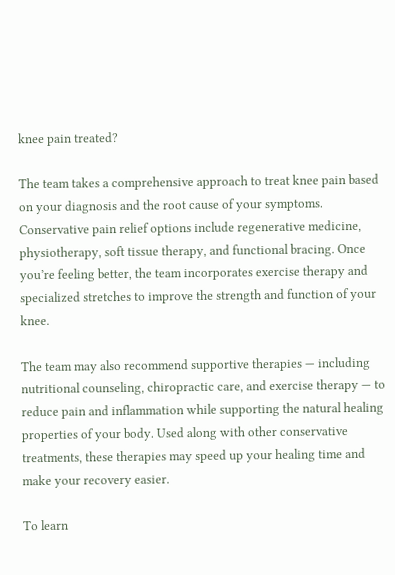knee pain treated?

The team takes a comprehensive approach to treat knee pain based on your diagnosis and the root cause of your symptoms. Conservative pain relief options include regenerative medicine, physiotherapy, soft tissue therapy, and functional bracing. Once you’re feeling better, the team incorporates exercise therapy and specialized stretches to improve the strength and function of your knee.

The team may also recommend supportive therapies — including nutritional counseling, chiropractic care, and exercise therapy — to reduce pain and inflammation while supporting the natural healing properties of your body. Used along with other conservative treatments, these therapies may speed up your healing time and make your recovery easier.

To learn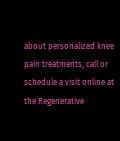about personalized knee pain treatments, call or schedule a visit online at the Regenerative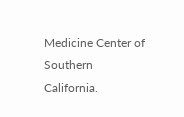Medicine Center of Southern California.